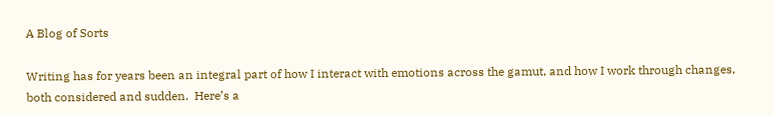A Blog of Sorts

Writing has for years been an integral part of how I interact with emotions across the gamut, and how I work through changes, both considered and sudden.  Here’s a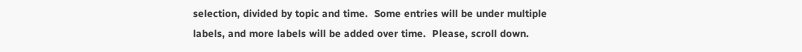selection, divided by topic and time.  Some entries will be under multiple labels, and more labels will be added over time.  Please, scroll down.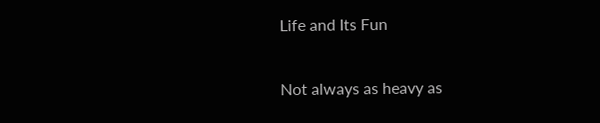Life and Its Fun

Not always as heavy as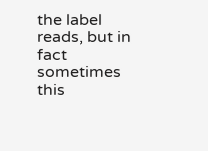the label reads, but in fact sometimes this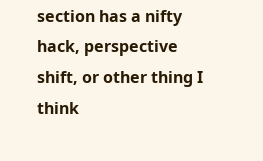section has a nifty hack, perspective shift, or other thing I think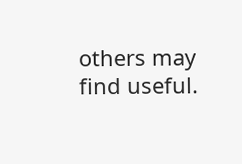others may find useful.